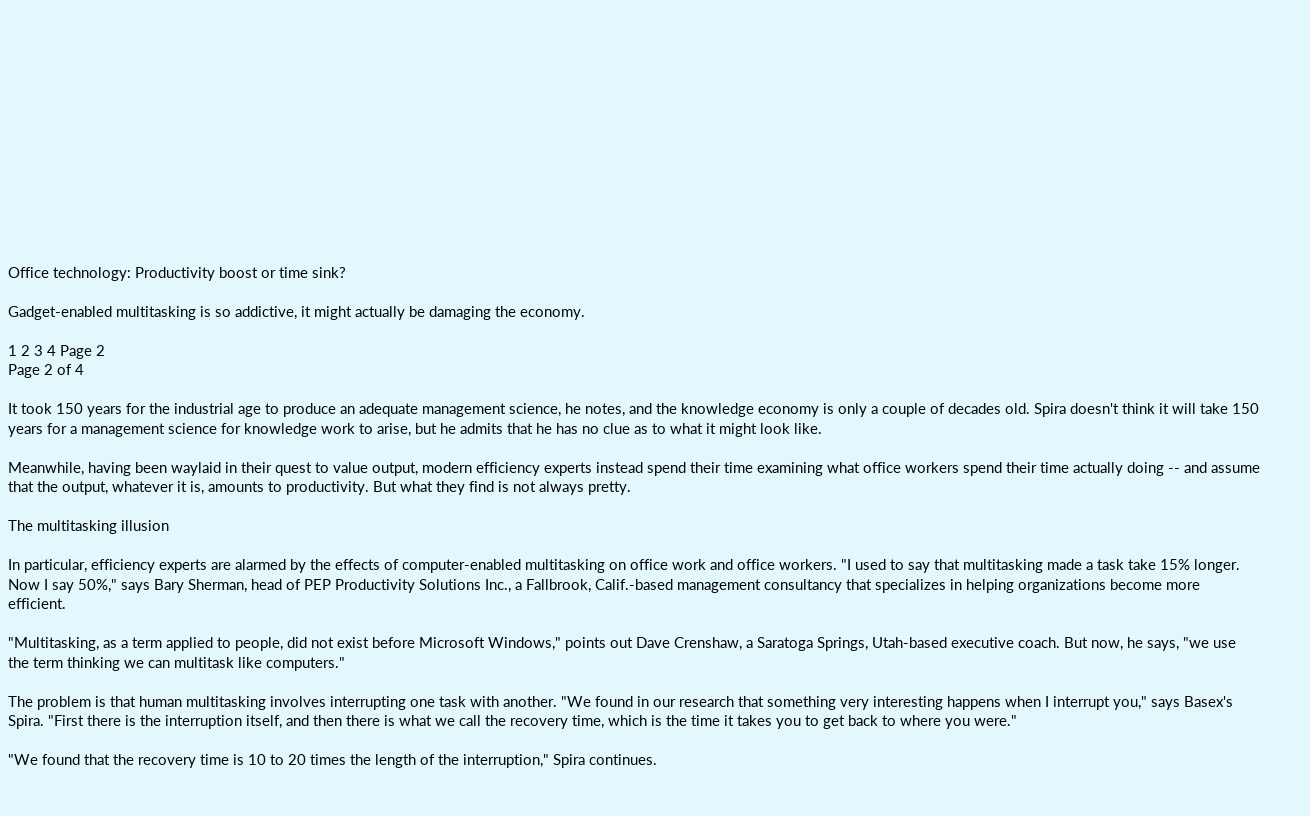Office technology: Productivity boost or time sink?

Gadget-enabled multitasking is so addictive, it might actually be damaging the economy.

1 2 3 4 Page 2
Page 2 of 4

It took 150 years for the industrial age to produce an adequate management science, he notes, and the knowledge economy is only a couple of decades old. Spira doesn't think it will take 150 years for a management science for knowledge work to arise, but he admits that he has no clue as to what it might look like.

Meanwhile, having been waylaid in their quest to value output, modern efficiency experts instead spend their time examining what office workers spend their time actually doing -- and assume that the output, whatever it is, amounts to productivity. But what they find is not always pretty.

The multitasking illusion

In particular, efficiency experts are alarmed by the effects of computer-enabled multitasking on office work and office workers. "I used to say that multitasking made a task take 15% longer. Now I say 50%," says Bary Sherman, head of PEP Productivity Solutions Inc., a Fallbrook, Calif.-based management consultancy that specializes in helping organizations become more efficient.

"Multitasking, as a term applied to people, did not exist before Microsoft Windows," points out Dave Crenshaw, a Saratoga Springs, Utah-based executive coach. But now, he says, "we use the term thinking we can multitask like computers."

The problem is that human multitasking involves interrupting one task with another. "We found in our research that something very interesting happens when I interrupt you," says Basex's Spira. "First there is the interruption itself, and then there is what we call the recovery time, which is the time it takes you to get back to where you were."

"We found that the recovery time is 10 to 20 times the length of the interruption," Spira continues.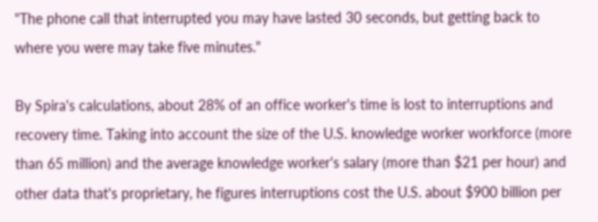"The phone call that interrupted you may have lasted 30 seconds, but getting back to where you were may take five minutes."

By Spira's calculations, about 28% of an office worker's time is lost to interruptions and recovery time. Taking into account the size of the U.S. knowledge worker workforce (more than 65 million) and the average knowledge worker's salary (more than $21 per hour) and other data that's proprietary, he figures interruptions cost the U.S. about $900 billion per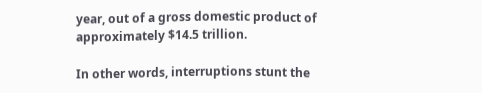year, out of a gross domestic product of approximately $14.5 trillion.

In other words, interruptions stunt the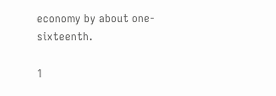economy by about one-sixteenth.

1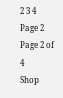2 3 4 Page 2
Page 2 of 4
Shop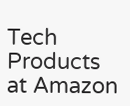Tech Products at Amazon